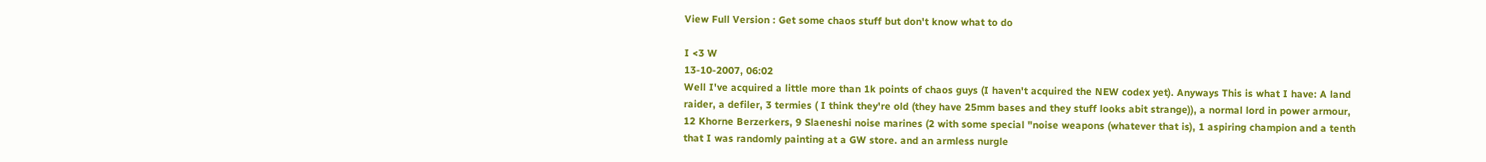View Full Version : Get some chaos stuff but don't know what to do

I <3 W
13-10-2007, 06:02
Well I've acquired a little more than 1k points of chaos guys (I haven't acquired the NEW codex yet). Anyways This is what I have: A land raider, a defiler, 3 termies ( I think they're old (they have 25mm bases and they stuff looks abit strange)), a normal lord in power armour, 12 Khorne Berzerkers, 9 Slaeneshi noise marines (2 with some special "noise weapons (whatever that is), 1 aspiring champion and a tenth that I was randomly painting at a GW store. and an armless nurgle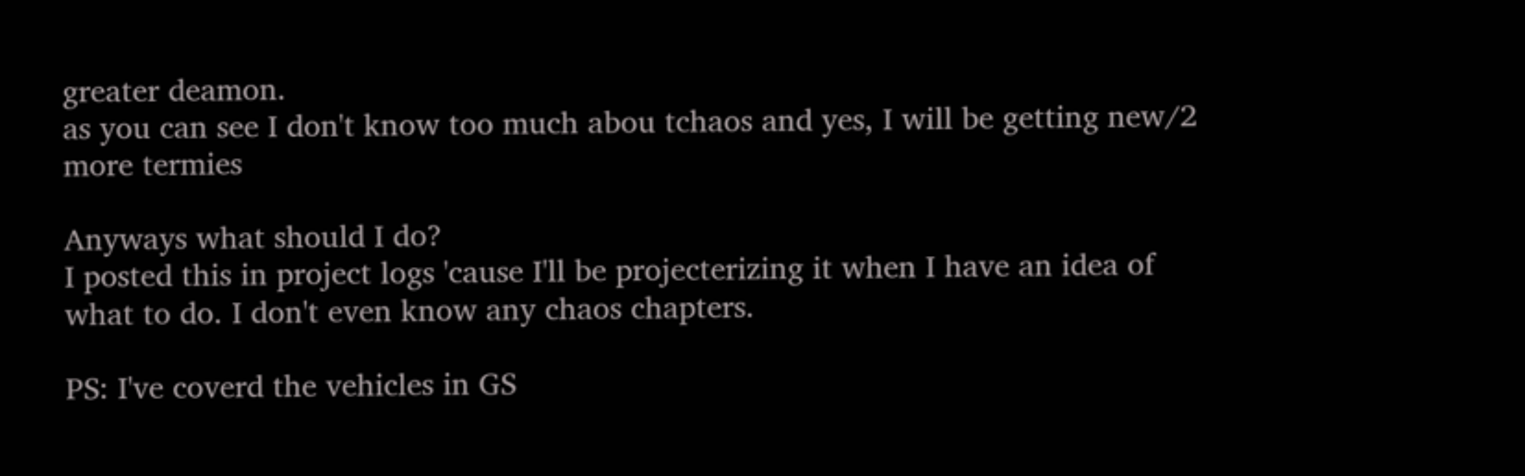greater deamon.
as you can see I don't know too much abou tchaos and yes, I will be getting new/2 more termies

Anyways what should I do?
I posted this in project logs 'cause I'll be projecterizing it when I have an idea of what to do. I don't even know any chaos chapters.

PS: I've coverd the vehicles in GS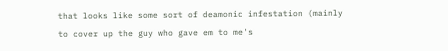that looks like some sort of deamonic infestation (mainly to cover up the guy who gave em to me's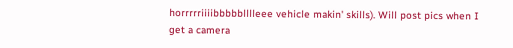horrrrriiiibbbbblllleee vehicle makin' skills). Will post pics when I get a camera